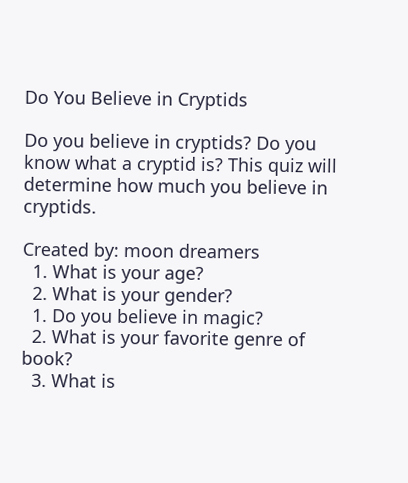Do You Believe in Cryptids

Do you believe in cryptids? Do you know what a cryptid is? This quiz will determine how much you believe in cryptids.

Created by: moon dreamers
  1. What is your age?
  2. What is your gender?
  1. Do you believe in magic?
  2. What is your favorite genre of book?
  3. What is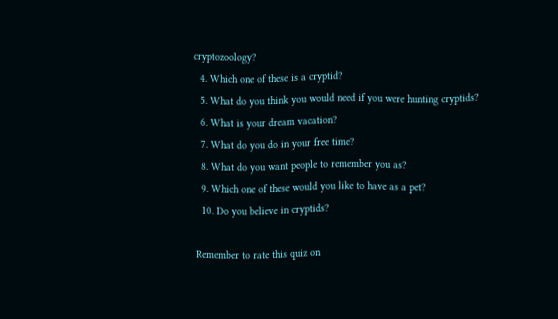cryptozoology?
  4. Which one of these is a cryptid?
  5. What do you think you would need if you were hunting cryptids?
  6. What is your dream vacation?
  7. What do you do in your free time?
  8. What do you want people to remember you as?
  9. Which one of these would you like to have as a pet?
  10. Do you believe in cryptids?

Remember to rate this quiz on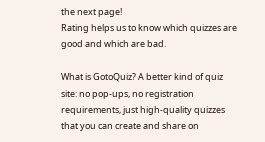the next page!
Rating helps us to know which quizzes are good and which are bad.

What is GotoQuiz? A better kind of quiz site: no pop-ups, no registration requirements, just high-quality quizzes that you can create and share on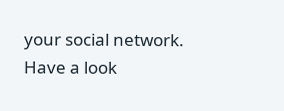your social network. Have a look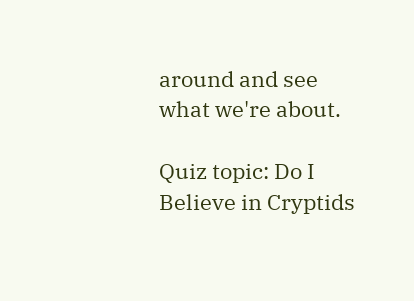around and see what we're about.

Quiz topic: Do I Believe in Cryptids